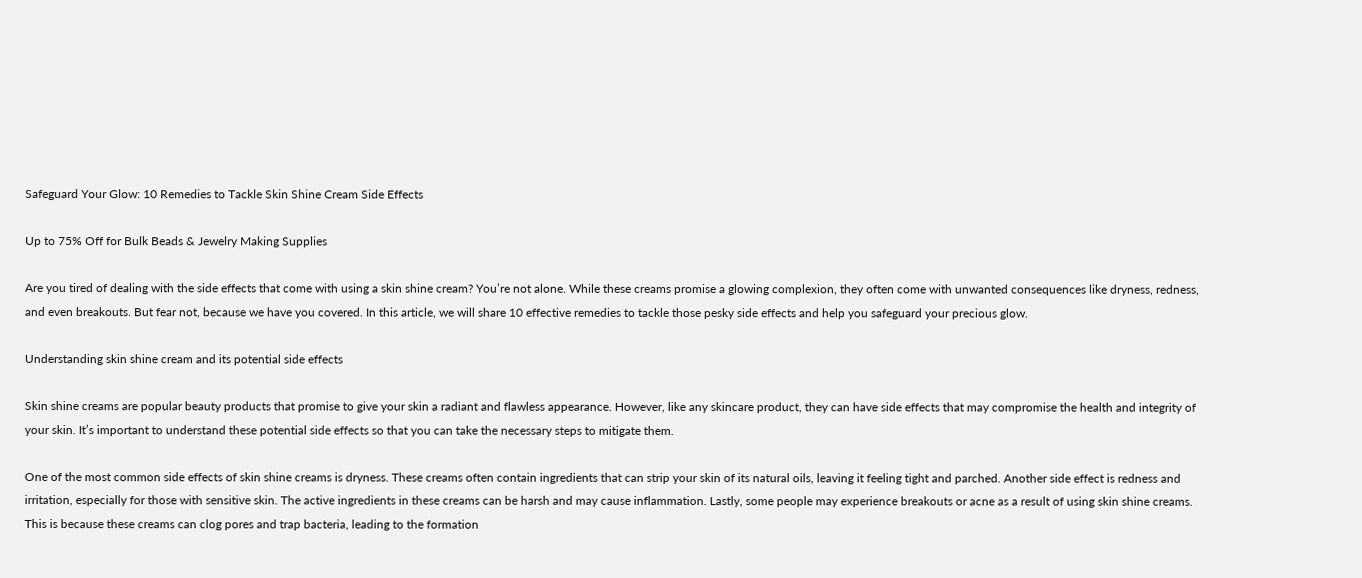Safeguard Your Glow: 10 Remedies to Tackle Skin Shine Cream Side Effects

Up to 75% Off for Bulk Beads & Jewelry Making Supplies

Are you tired of dealing with the side effects that come with using a skin shine cream? You’re not alone. While these creams promise a glowing complexion, they often come with unwanted consequences like dryness, redness, and even breakouts. But fear not, because we have you covered. In this article, we will share 10 effective remedies to tackle those pesky side effects and help you safeguard your precious glow.

Understanding skin shine cream and its potential side effects

Skin shine creams are popular beauty products that promise to give your skin a radiant and flawless appearance. However, like any skincare product, they can have side effects that may compromise the health and integrity of your skin. It’s important to understand these potential side effects so that you can take the necessary steps to mitigate them.

One of the most common side effects of skin shine creams is dryness. These creams often contain ingredients that can strip your skin of its natural oils, leaving it feeling tight and parched. Another side effect is redness and irritation, especially for those with sensitive skin. The active ingredients in these creams can be harsh and may cause inflammation. Lastly, some people may experience breakouts or acne as a result of using skin shine creams. This is because these creams can clog pores and trap bacteria, leading to the formation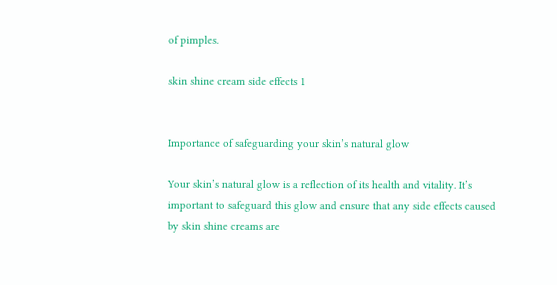of pimples.

skin shine cream side effects 1


Importance of safeguarding your skin’s natural glow

Your skin’s natural glow is a reflection of its health and vitality. It’s important to safeguard this glow and ensure that any side effects caused by skin shine creams are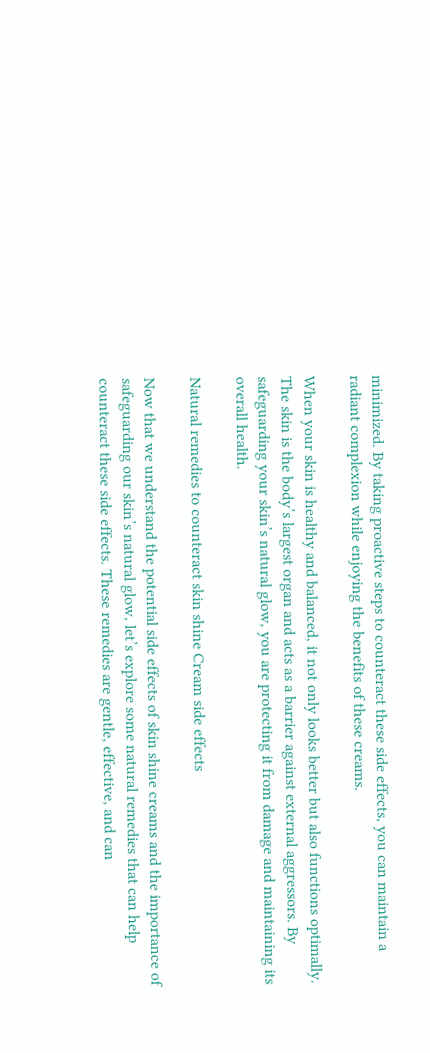minimized. By taking proactive steps to counteract these side effects, you can maintain a radiant complexion while enjoying the benefits of these creams.

When your skin is healthy and balanced, it not only looks better but also functions optimally. The skin is the body’s largest organ and acts as a barrier against external aggressors. By safeguarding your skin’s natural glow, you are protecting it from damage and maintaining its overall health.

Natural remedies to counteract skin shine Cream side effects

Now that we understand the potential side effects of skin shine creams and the importance of safeguarding our skin’s natural glow, let’s explore some natural remedies that can help counteract these side effects. These remedies are gentle, effective, and can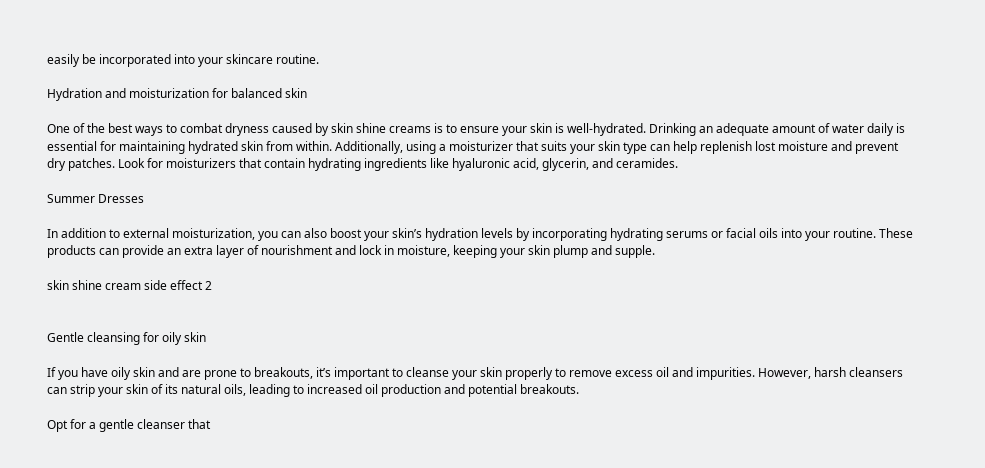easily be incorporated into your skincare routine.

Hydration and moisturization for balanced skin

One of the best ways to combat dryness caused by skin shine creams is to ensure your skin is well-hydrated. Drinking an adequate amount of water daily is essential for maintaining hydrated skin from within. Additionally, using a moisturizer that suits your skin type can help replenish lost moisture and prevent dry patches. Look for moisturizers that contain hydrating ingredients like hyaluronic acid, glycerin, and ceramides.

Summer Dresses

In addition to external moisturization, you can also boost your skin’s hydration levels by incorporating hydrating serums or facial oils into your routine. These products can provide an extra layer of nourishment and lock in moisture, keeping your skin plump and supple.

skin shine cream side effect 2


Gentle cleansing for oily skin

If you have oily skin and are prone to breakouts, it’s important to cleanse your skin properly to remove excess oil and impurities. However, harsh cleansers can strip your skin of its natural oils, leading to increased oil production and potential breakouts.

Opt for a gentle cleanser that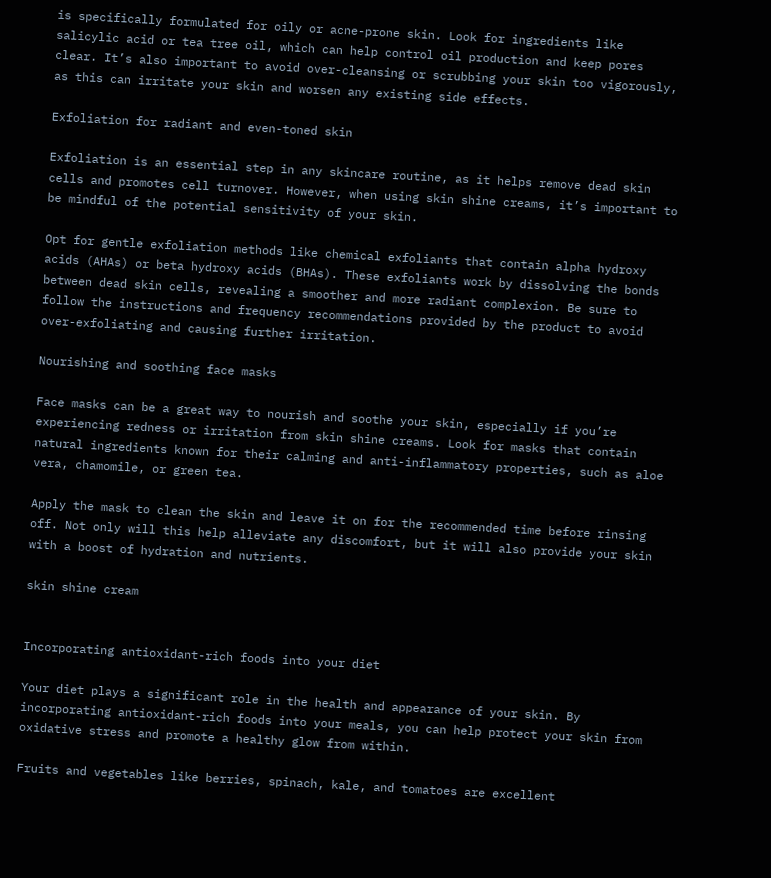is specifically formulated for oily or acne-prone skin. Look for ingredients like salicylic acid or tea tree oil, which can help control oil production and keep pores clear. It’s also important to avoid over-cleansing or scrubbing your skin too vigorously, as this can irritate your skin and worsen any existing side effects.

Exfoliation for radiant and even-toned skin

Exfoliation is an essential step in any skincare routine, as it helps remove dead skin cells and promotes cell turnover. However, when using skin shine creams, it’s important to be mindful of the potential sensitivity of your skin.

Opt for gentle exfoliation methods like chemical exfoliants that contain alpha hydroxy acids (AHAs) or beta hydroxy acids (BHAs). These exfoliants work by dissolving the bonds between dead skin cells, revealing a smoother and more radiant complexion. Be sure to follow the instructions and frequency recommendations provided by the product to avoid over-exfoliating and causing further irritation.

Nourishing and soothing face masks

Face masks can be a great way to nourish and soothe your skin, especially if you’re experiencing redness or irritation from skin shine creams. Look for masks that contain natural ingredients known for their calming and anti-inflammatory properties, such as aloe vera, chamomile, or green tea.

Apply the mask to clean the skin and leave it on for the recommended time before rinsing off. Not only will this help alleviate any discomfort, but it will also provide your skin with a boost of hydration and nutrients.

skin shine cream


Incorporating antioxidant-rich foods into your diet

Your diet plays a significant role in the health and appearance of your skin. By incorporating antioxidant-rich foods into your meals, you can help protect your skin from oxidative stress and promote a healthy glow from within.

Fruits and vegetables like berries, spinach, kale, and tomatoes are excellent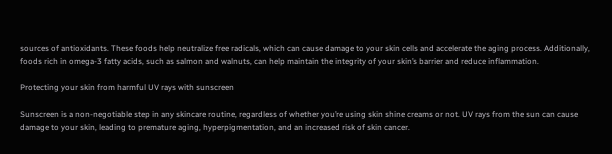sources of antioxidants. These foods help neutralize free radicals, which can cause damage to your skin cells and accelerate the aging process. Additionally, foods rich in omega-3 fatty acids, such as salmon and walnuts, can help maintain the integrity of your skin’s barrier and reduce inflammation.

Protecting your skin from harmful UV rays with sunscreen

Sunscreen is a non-negotiable step in any skincare routine, regardless of whether you’re using skin shine creams or not. UV rays from the sun can cause damage to your skin, leading to premature aging, hyperpigmentation, and an increased risk of skin cancer.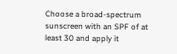Choose a broad-spectrum sunscreen with an SPF of at least 30 and apply it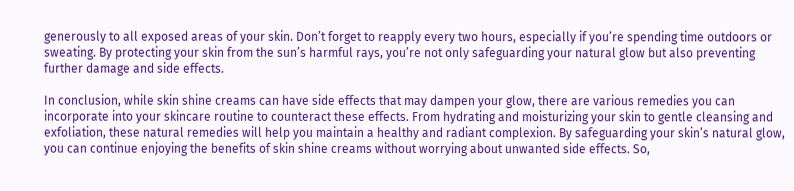generously to all exposed areas of your skin. Don’t forget to reapply every two hours, especially if you’re spending time outdoors or sweating. By protecting your skin from the sun’s harmful rays, you’re not only safeguarding your natural glow but also preventing further damage and side effects.

In conclusion, while skin shine creams can have side effects that may dampen your glow, there are various remedies you can incorporate into your skincare routine to counteract these effects. From hydrating and moisturizing your skin to gentle cleansing and exfoliation, these natural remedies will help you maintain a healthy and radiant complexion. By safeguarding your skin’s natural glow, you can continue enjoying the benefits of skin shine creams without worrying about unwanted side effects. So,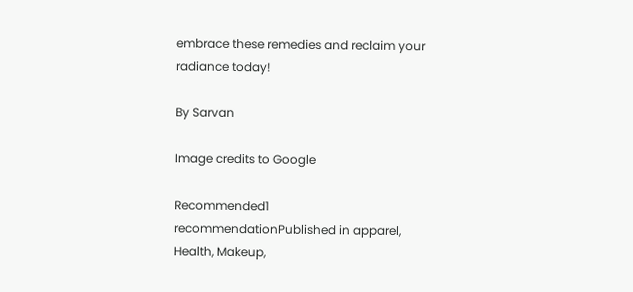embrace these remedies and reclaim your radiance today!

By Sarvan

Image credits to Google

Recommended1 recommendationPublished in apparel, Health, Makeup,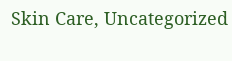Skin Care, Uncategorized